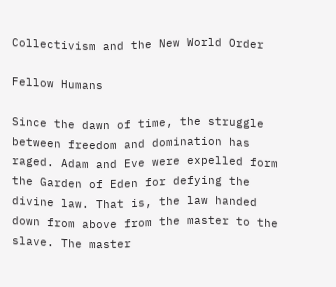Collectivism and the New World Order

Fellow Humans

Since the dawn of time, the struggle between freedom and domination has raged. Adam and Eve were expelled form the Garden of Eden for defying the divine law. That is, the law handed down from above from the master to the slave. The master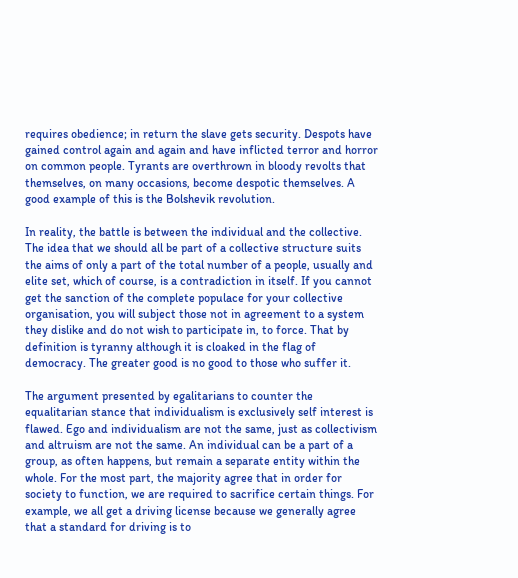requires obedience; in return the slave gets security. Despots have gained control again and again and have inflicted terror and horror on common people. Tyrants are overthrown in bloody revolts that themselves, on many occasions, become despotic themselves. A good example of this is the Bolshevik revolution.

In reality, the battle is between the individual and the collective. The idea that we should all be part of a collective structure suits the aims of only a part of the total number of a people, usually and elite set, which of course, is a contradiction in itself. If you cannot get the sanction of the complete populace for your collective organisation, you will subject those not in agreement to a system they dislike and do not wish to participate in, to force. That by definition is tyranny although it is cloaked in the flag of democracy. The greater good is no good to those who suffer it.

The argument presented by egalitarians to counter the equalitarian stance that individualism is exclusively self interest is flawed. Ego and individualism are not the same, just as collectivism and altruism are not the same. An individual can be a part of a group, as often happens, but remain a separate entity within the whole. For the most part, the majority agree that in order for society to function, we are required to sacrifice certain things. For example, we all get a driving license because we generally agree that a standard for driving is to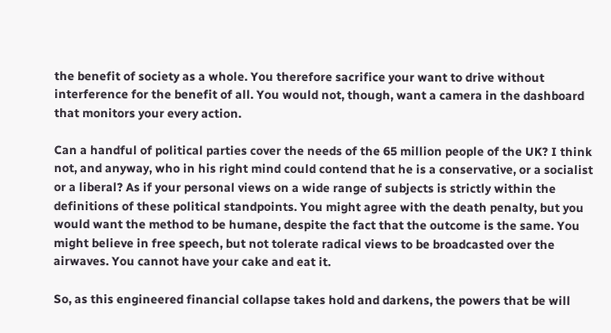the benefit of society as a whole. You therefore sacrifice your want to drive without interference for the benefit of all. You would not, though, want a camera in the dashboard that monitors your every action.

Can a handful of political parties cover the needs of the 65 million people of the UK? I think not, and anyway, who in his right mind could contend that he is a conservative, or a socialist or a liberal? As if your personal views on a wide range of subjects is strictly within the definitions of these political standpoints. You might agree with the death penalty, but you would want the method to be humane, despite the fact that the outcome is the same. You might believe in free speech, but not tolerate radical views to be broadcasted over the airwaves. You cannot have your cake and eat it.

So, as this engineered financial collapse takes hold and darkens, the powers that be will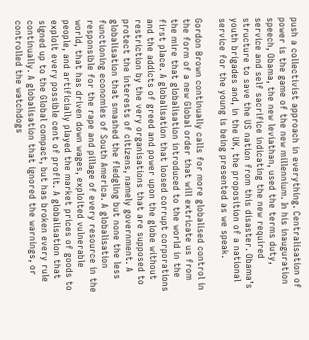push a collectivist approach in everything. Centralisation of power is the game of the new millennium. In his inauguration speech, Obama, the new leviathan, used the terms duty, service and self sacrifice indicating the new required structure to save the US nation from this disaster. Obama’s youth brigades and, in the UK, the proposition of a national service for the young is being presented as we speak.

Gordon Brown continually calls for more globalised control in the form of a new Global order that will extricate us from the mire that globalisation introduced to the world in the first place. A globalisation that loosed corrupt corporations and the addicts of greed and power upon the globe without restriction by the very organisations that are supposed to protect the interests of citizens, namely government. A globalisation that smashed the fledgling but none the less functioning economies of South America. A globalisation responsible for the rape and pillage of every resource in the world, that has driven down wages, exploited vulnerable people, and artificially played the market prices of goods to exploit every possible cent of profit. A globalisation that signed up to the Global compact, but has broken every rule continually. A globalisation that ignored the warnings, or controlled the watchdogs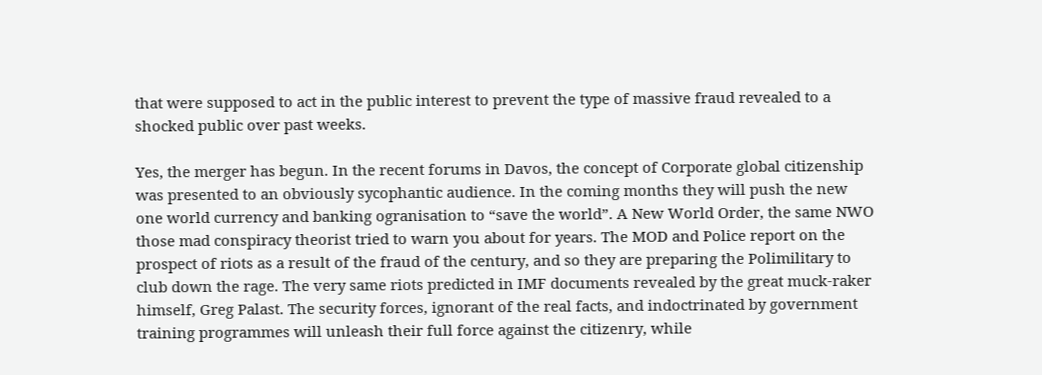that were supposed to act in the public interest to prevent the type of massive fraud revealed to a shocked public over past weeks.

Yes, the merger has begun. In the recent forums in Davos, the concept of Corporate global citizenship was presented to an obviously sycophantic audience. In the coming months they will push the new one world currency and banking ogranisation to “save the world”. A New World Order, the same NWO those mad conspiracy theorist tried to warn you about for years. The MOD and Police report on the prospect of riots as a result of the fraud of the century, and so they are preparing the Polimilitary to club down the rage. The very same riots predicted in IMF documents revealed by the great muck-raker himself, Greg Palast. The security forces, ignorant of the real facts, and indoctrinated by government training programmes will unleash their full force against the citizenry, while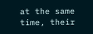at the same time, their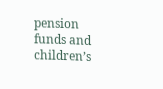pension funds and children’s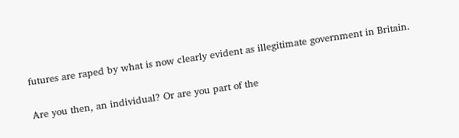futures are raped by what is now clearly evident as illegitimate government in Britain.

Are you then, an individual? Or are you part of the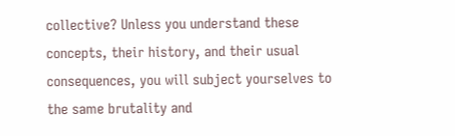collective? Unless you understand these concepts, their history, and their usual consequences, you will subject yourselves to the same brutality and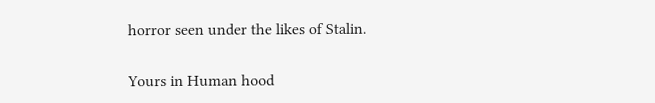horror seen under the likes of Stalin.

Yours in Human hood